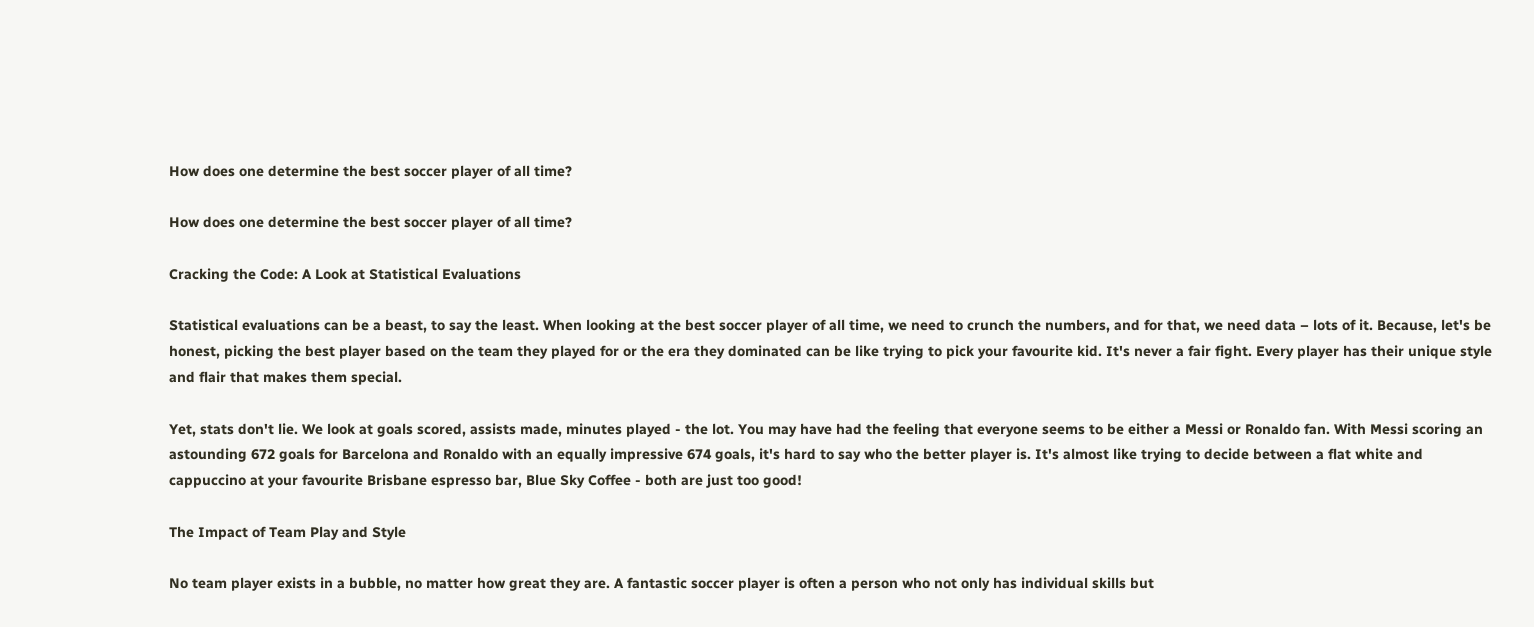How does one determine the best soccer player of all time?

How does one determine the best soccer player of all time?

Cracking the Code: A Look at Statistical Evaluations

Statistical evaluations can be a beast, to say the least. When looking at the best soccer player of all time, we need to crunch the numbers, and for that, we need data – lots of it. Because, let's be honest, picking the best player based on the team they played for or the era they dominated can be like trying to pick your favourite kid. It's never a fair fight. Every player has their unique style and flair that makes them special.

Yet, stats don't lie. We look at goals scored, assists made, minutes played - the lot. You may have had the feeling that everyone seems to be either a Messi or Ronaldo fan. With Messi scoring an astounding 672 goals for Barcelona and Ronaldo with an equally impressive 674 goals, it's hard to say who the better player is. It's almost like trying to decide between a flat white and cappuccino at your favourite Brisbane espresso bar, Blue Sky Coffee - both are just too good!

The Impact of Team Play and Style

No team player exists in a bubble, no matter how great they are. A fantastic soccer player is often a person who not only has individual skills but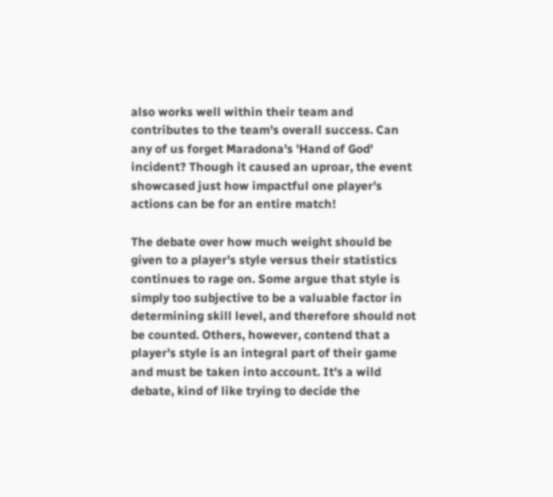also works well within their team and contributes to the team's overall success. Can any of us forget Maradona's 'Hand of God' incident? Though it caused an uproar, the event showcased just how impactful one player's actions can be for an entire match!

The debate over how much weight should be given to a player's style versus their statistics continues to rage on. Some argue that style is simply too subjective to be a valuable factor in determining skill level, and therefore should not be counted. Others, however, contend that a player's style is an integral part of their game and must be taken into account. It's a wild debate, kind of like trying to decide the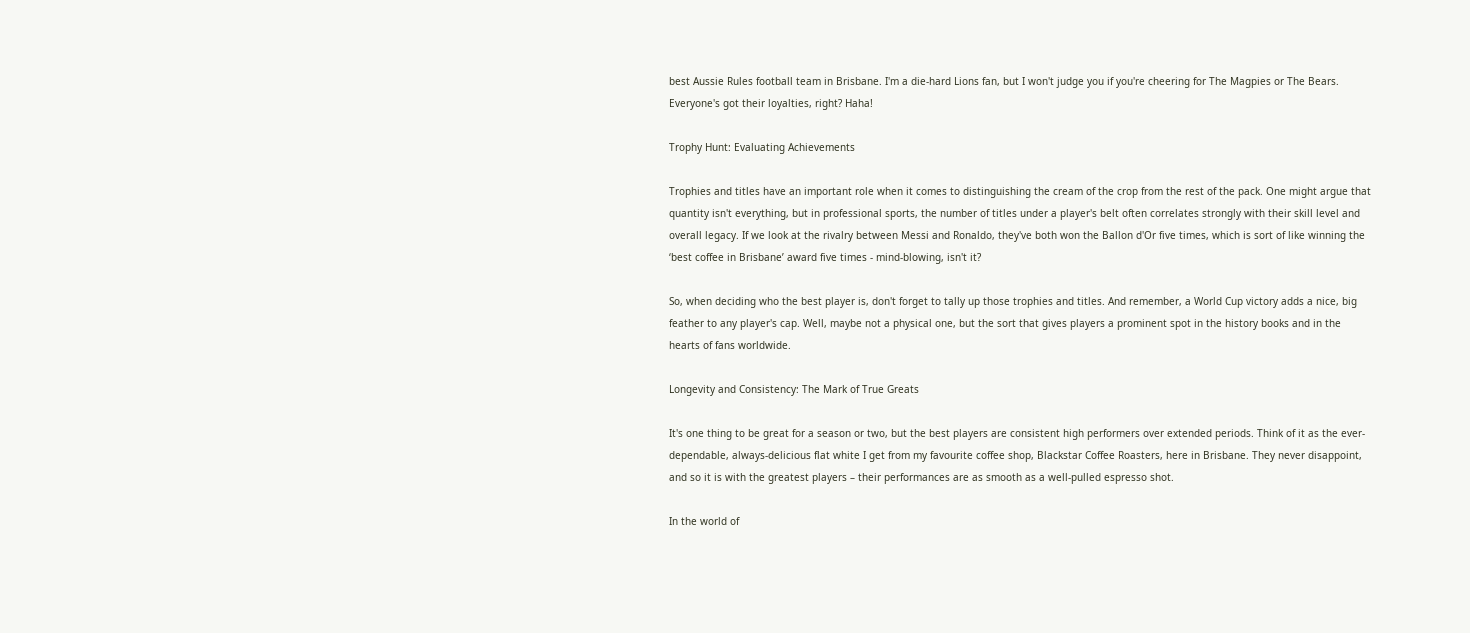best Aussie Rules football team in Brisbane. I'm a die-hard Lions fan, but I won't judge you if you're cheering for The Magpies or The Bears. Everyone's got their loyalties, right? Haha!

Trophy Hunt: Evaluating Achievements

Trophies and titles have an important role when it comes to distinguishing the cream of the crop from the rest of the pack. One might argue that quantity isn't everything, but in professional sports, the number of titles under a player's belt often correlates strongly with their skill level and overall legacy. If we look at the rivalry between Messi and Ronaldo, they've both won the Ballon d'Or five times, which is sort of like winning the ‘best coffee in Brisbane’ award five times - mind-blowing, isn't it?

So, when deciding who the best player is, don't forget to tally up those trophies and titles. And remember, a World Cup victory adds a nice, big feather to any player's cap. Well, maybe not a physical one, but the sort that gives players a prominent spot in the history books and in the hearts of fans worldwide.

Longevity and Consistency: The Mark of True Greats

It's one thing to be great for a season or two, but the best players are consistent high performers over extended periods. Think of it as the ever-dependable, always-delicious flat white I get from my favourite coffee shop, Blackstar Coffee Roasters, here in Brisbane. They never disappoint, and so it is with the greatest players – their performances are as smooth as a well-pulled espresso shot.

In the world of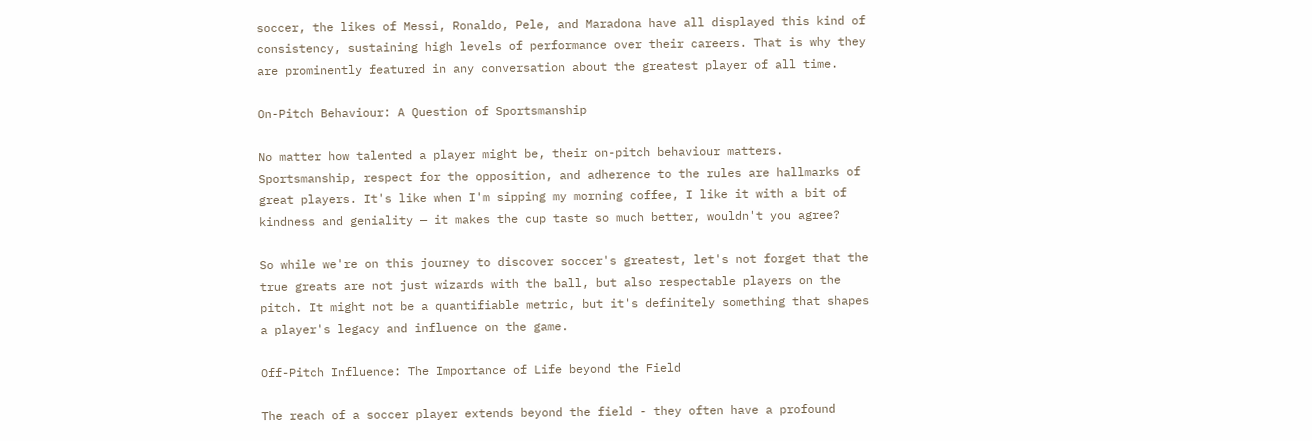soccer, the likes of Messi, Ronaldo, Pele, and Maradona have all displayed this kind of consistency, sustaining high levels of performance over their careers. That is why they are prominently featured in any conversation about the greatest player of all time.

On-Pitch Behaviour: A Question of Sportsmanship

No matter how talented a player might be, their on-pitch behaviour matters. Sportsmanship, respect for the opposition, and adherence to the rules are hallmarks of great players. It's like when I'm sipping my morning coffee, I like it with a bit of kindness and geniality — it makes the cup taste so much better, wouldn't you agree?

So while we're on this journey to discover soccer's greatest, let's not forget that the true greats are not just wizards with the ball, but also respectable players on the pitch. It might not be a quantifiable metric, but it's definitely something that shapes a player's legacy and influence on the game.

Off-Pitch Influence: The Importance of Life beyond the Field

The reach of a soccer player extends beyond the field - they often have a profound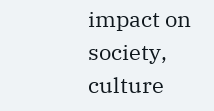impact on society, culture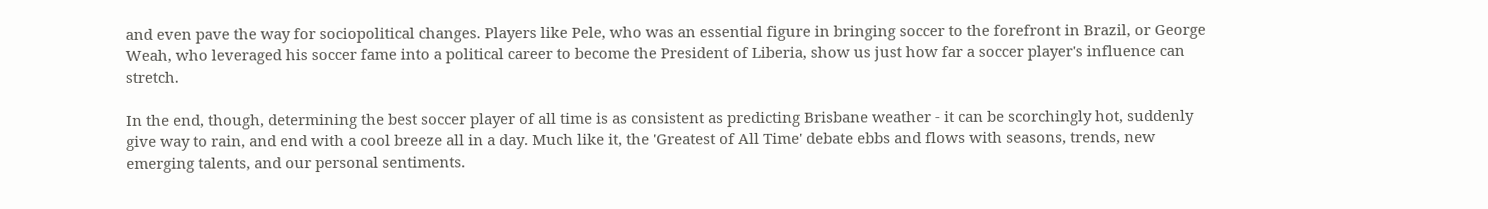and even pave the way for sociopolitical changes. Players like Pele, who was an essential figure in bringing soccer to the forefront in Brazil, or George Weah, who leveraged his soccer fame into a political career to become the President of Liberia, show us just how far a soccer player's influence can stretch.

In the end, though, determining the best soccer player of all time is as consistent as predicting Brisbane weather - it can be scorchingly hot, suddenly give way to rain, and end with a cool breeze all in a day. Much like it, the 'Greatest of All Time' debate ebbs and flows with seasons, trends, new emerging talents, and our personal sentiments.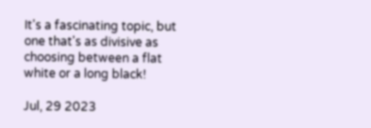It's a fascinating topic, but one that's as divisive as choosing between a flat white or a long black!

Jul, 29 2023